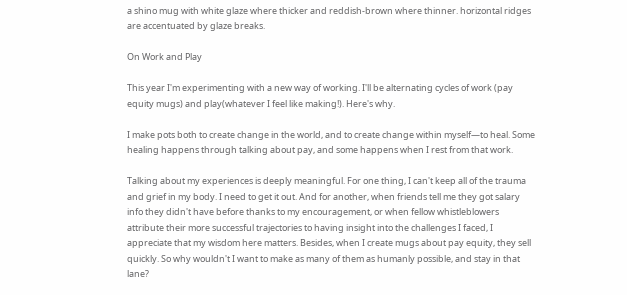a shino mug with white glaze where thicker and reddish-brown where thinner. horizontal ridges are accentuated by glaze breaks.

On Work and Play

This year I'm experimenting with a new way of working. I'll be alternating cycles of work (pay equity mugs) and play(whatever I feel like making!). Here's why.

I make pots both to create change in the world, and to create change within myself—to heal. Some healing happens through talking about pay, and some happens when I rest from that work.

Talking about my experiences is deeply meaningful. For one thing, I can't keep all of the trauma and grief in my body. I need to get it out. And for another, when friends tell me they got salary info they didn't have before thanks to my encouragement, or when fellow whistleblowers attribute their more successful trajectories to having insight into the challenges I faced, I appreciate that my wisdom here matters. Besides, when I create mugs about pay equity, they sell quickly. So why wouldn't I want to make as many of them as humanly possible, and stay in that lane?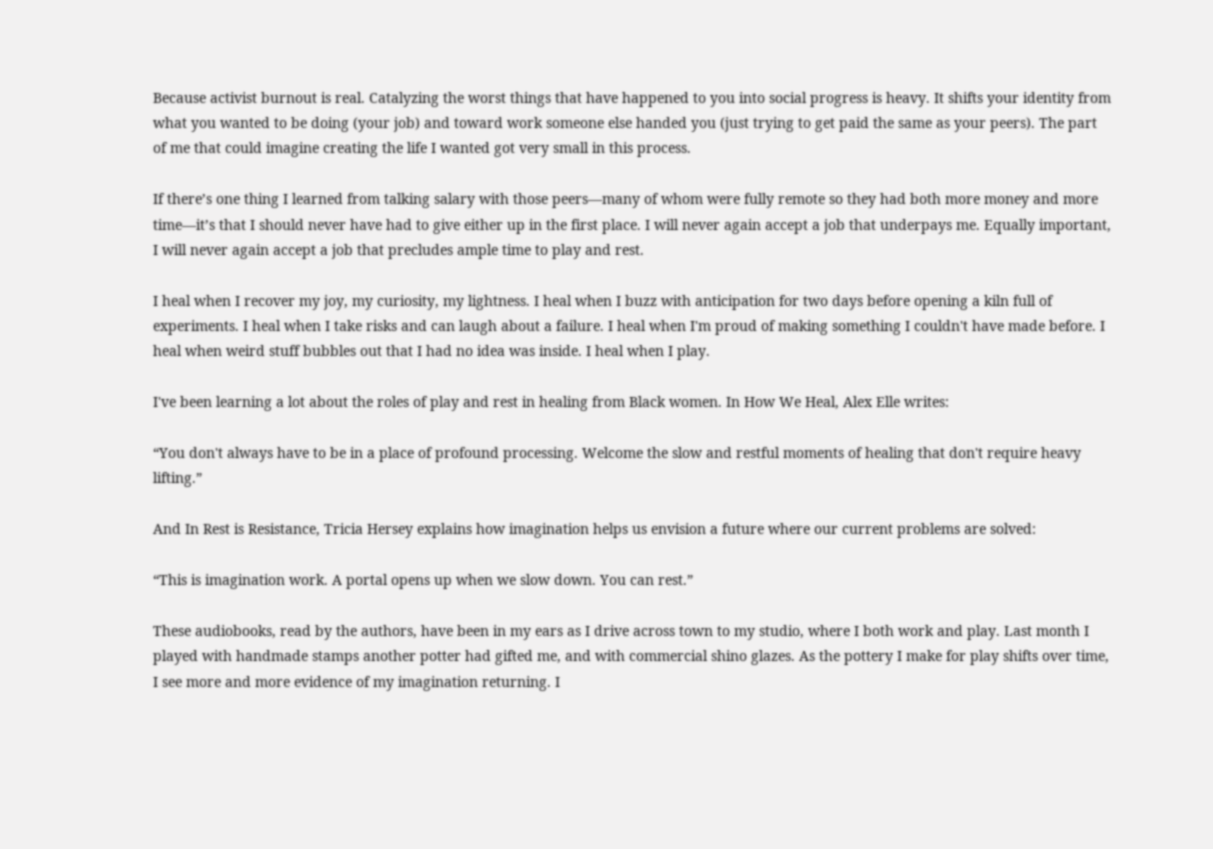Because activist burnout is real. Catalyzing the worst things that have happened to you into social progress is heavy. It shifts your identity from what you wanted to be doing (your job) and toward work someone else handed you (just trying to get paid the same as your peers). The part of me that could imagine creating the life I wanted got very small in this process.

If there’s one thing I learned from talking salary with those peers—many of whom were fully remote so they had both more money and more time—it’s that I should never have had to give either up in the first place. I will never again accept a job that underpays me. Equally important, I will never again accept a job that precludes ample time to play and rest.

I heal when I recover my joy, my curiosity, my lightness. I heal when I buzz with anticipation for two days before opening a kiln full of experiments. I heal when I take risks and can laugh about a failure. I heal when I'm proud of making something I couldn't have made before. I heal when weird stuff bubbles out that I had no idea was inside. I heal when I play.

I've been learning a lot about the roles of play and rest in healing from Black women. In How We Heal, Alex Elle writes:

“You don't always have to be in a place of profound processing. Welcome the slow and restful moments of healing that don't require heavy lifting.”

And In Rest is Resistance, Tricia Hersey explains how imagination helps us envision a future where our current problems are solved:

“This is imagination work. A portal opens up when we slow down. You can rest.”

These audiobooks, read by the authors, have been in my ears as I drive across town to my studio, where I both work and play. Last month I played with handmade stamps another potter had gifted me, and with commercial shino glazes. As the pottery I make for play shifts over time, I see more and more evidence of my imagination returning. I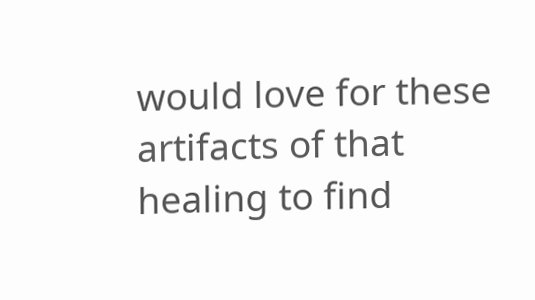would love for these artifacts of that healing to find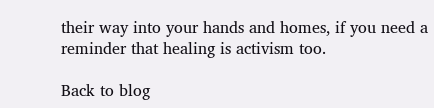their way into your hands and homes, if you need a reminder that healing is activism too.

Back to blog